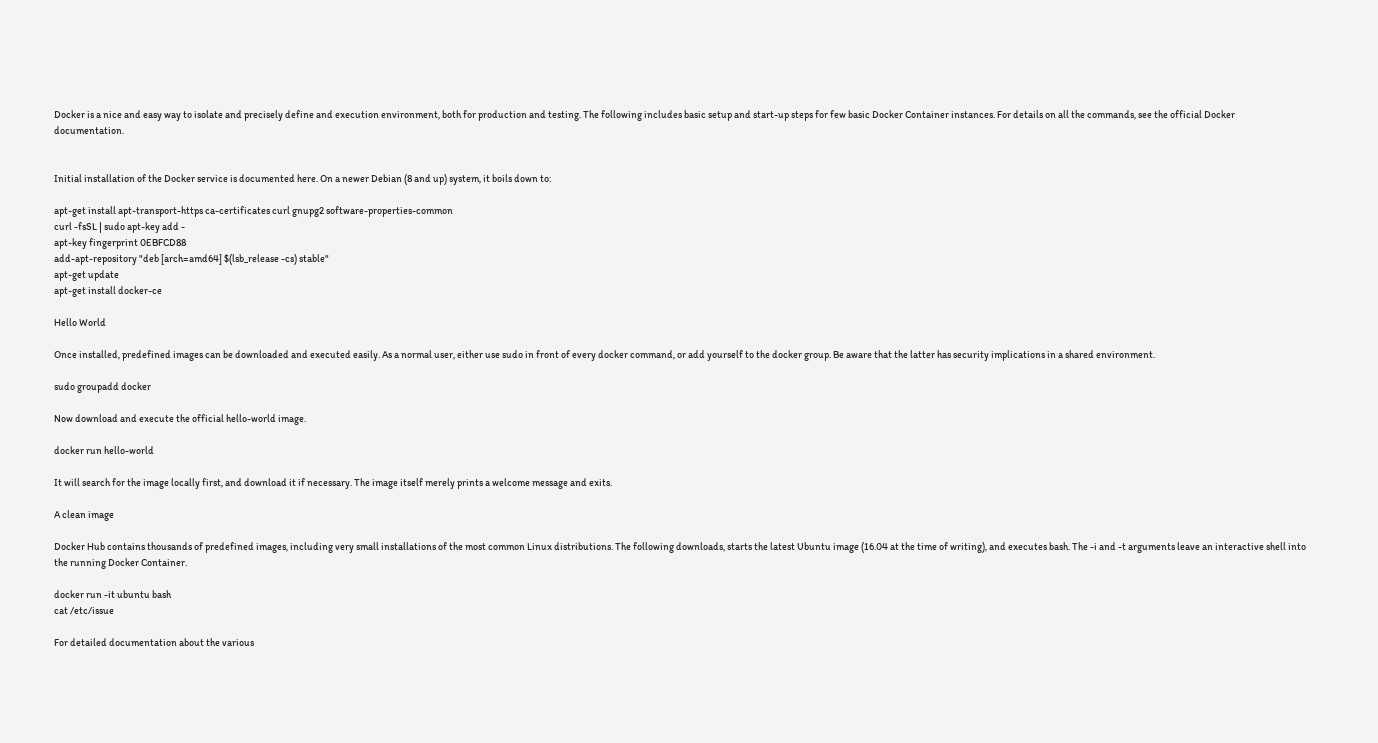Docker is a nice and easy way to isolate and precisely define and execution environment, both for production and testing. The following includes basic setup and start-up steps for few basic Docker Container instances. For details on all the commands, see the official Docker documentation.


Initial installation of the Docker service is documented here. On a newer Debian (8 and up) system, it boils down to:

apt-get install apt-transport-https ca-certificates curl gnupg2 software-properties-common
curl -fsSL | sudo apt-key add -
apt-key fingerprint 0EBFCD88
add-apt-repository "deb [arch=amd64] $(lsb_release -cs) stable"
apt-get update
apt-get install docker-ce

Hello World

Once installed, predefined images can be downloaded and executed easily. As a normal user, either use sudo in front of every docker command, or add yourself to the docker group. Be aware that the latter has security implications in a shared environment.

sudo groupadd docker

Now download and execute the official hello-world image.

docker run hello-world

It will search for the image locally first, and download it if necessary. The image itself merely prints a welcome message and exits.

A clean image

Docker Hub contains thousands of predefined images, including very small installations of the most common Linux distributions. The following downloads, starts the latest Ubuntu image (16.04 at the time of writing), and executes bash. The -i and -t arguments leave an interactive shell into the running Docker Container.

docker run -it ubuntu bash
cat /etc/issue

For detailed documentation about the various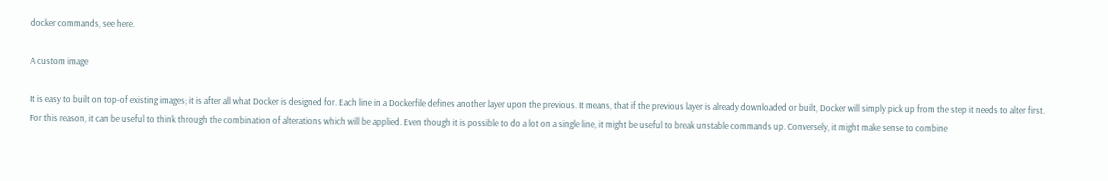docker commands, see here.

A custom image

It is easy to built on top-of existing images; it is after all what Docker is designed for. Each line in a Dockerfile defines another layer upon the previous. It means, that if the previous layer is already downloaded or built, Docker will simply pick up from the step it needs to alter first. For this reason, it can be useful to think through the combination of alterations which will be applied. Even though it is possible to do a lot on a single line, it might be useful to break unstable commands up. Conversely, it might make sense to combine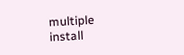multiple install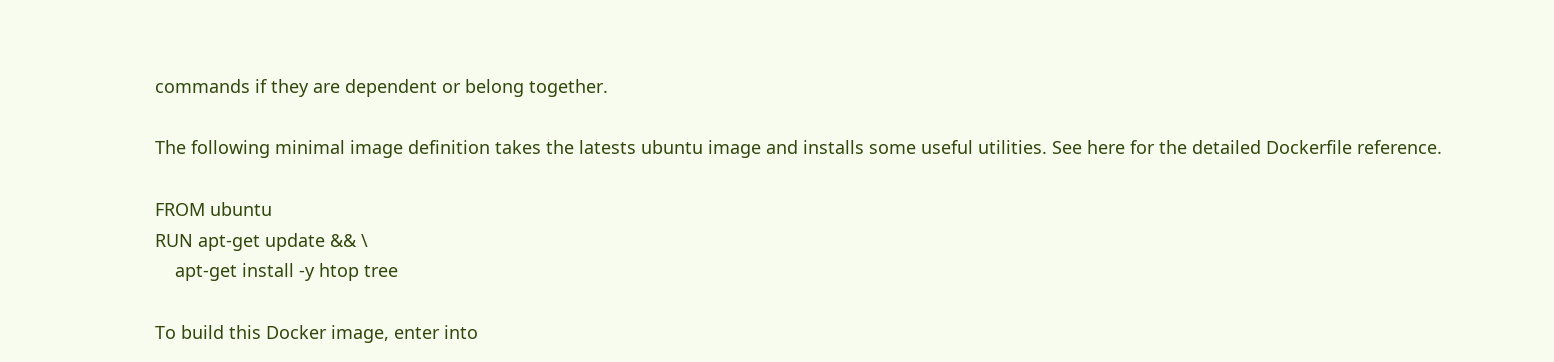commands if they are dependent or belong together.

The following minimal image definition takes the latests ubuntu image and installs some useful utilities. See here for the detailed Dockerfile reference.

FROM ubuntu
RUN apt-get update && \
    apt-get install -y htop tree

To build this Docker image, enter into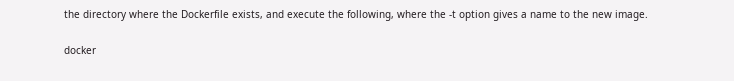the directory where the Dockerfile exists, and execute the following, where the -t option gives a name to the new image.

docker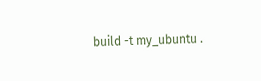build -t my_ubuntu .